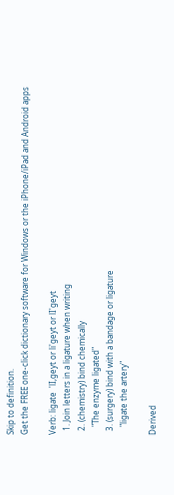Skip to definition.
Get the FREE one-click dictionary software for Windows or the iPhone/iPad and Android apps

Verb: ligate  'lI,geyt or li'geyt or lI'geyt
  1. Join letters in a ligature when writing
  2. (chemistry) bind chemically
    "The enzyme ligated"
  3. (surgery) bind with a bandage or ligature
    "ligate the artery"

Derived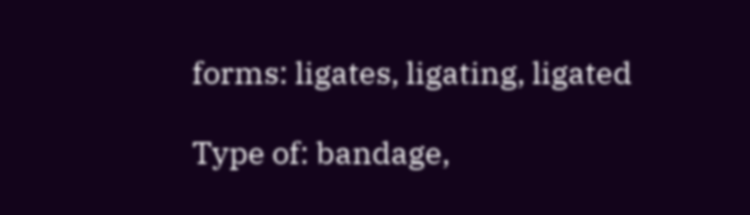forms: ligates, ligating, ligated

Type of: bandage,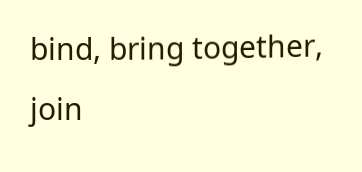bind, bring together, join